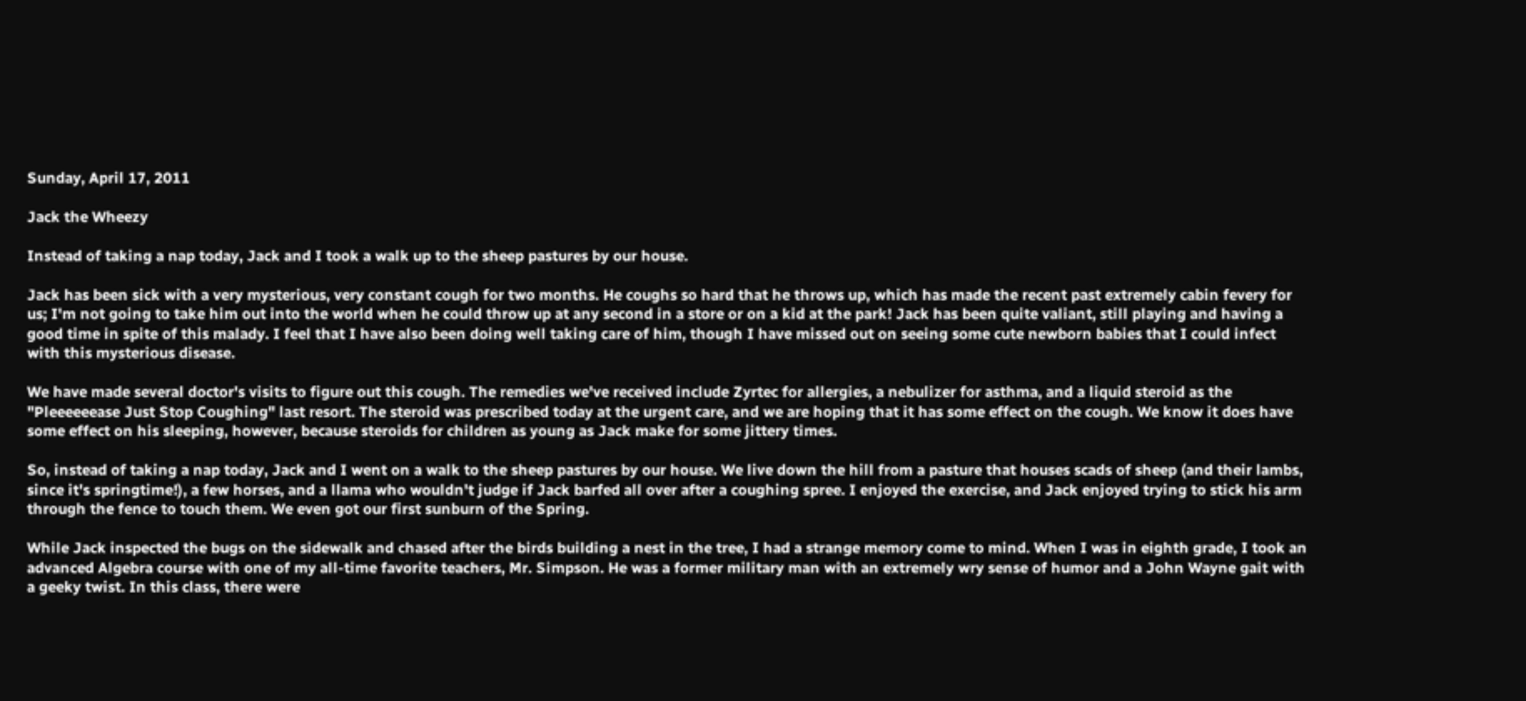Sunday, April 17, 2011

Jack the Wheezy

Instead of taking a nap today, Jack and I took a walk up to the sheep pastures by our house.

Jack has been sick with a very mysterious, very constant cough for two months. He coughs so hard that he throws up, which has made the recent past extremely cabin fevery for us; I'm not going to take him out into the world when he could throw up at any second in a store or on a kid at the park! Jack has been quite valiant, still playing and having a good time in spite of this malady. I feel that I have also been doing well taking care of him, though I have missed out on seeing some cute newborn babies that I could infect with this mysterious disease.

We have made several doctor's visits to figure out this cough. The remedies we've received include Zyrtec for allergies, a nebulizer for asthma, and a liquid steroid as the "Pleeeeeease Just Stop Coughing" last resort. The steroid was prescribed today at the urgent care, and we are hoping that it has some effect on the cough. We know it does have some effect on his sleeping, however, because steroids for children as young as Jack make for some jittery times.

So, instead of taking a nap today, Jack and I went on a walk to the sheep pastures by our house. We live down the hill from a pasture that houses scads of sheep (and their lambs, since it's springtime!), a few horses, and a llama who wouldn't judge if Jack barfed all over after a coughing spree. I enjoyed the exercise, and Jack enjoyed trying to stick his arm through the fence to touch them. We even got our first sunburn of the Spring.

While Jack inspected the bugs on the sidewalk and chased after the birds building a nest in the tree, I had a strange memory come to mind. When I was in eighth grade, I took an advanced Algebra course with one of my all-time favorite teachers, Mr. Simpson. He was a former military man with an extremely wry sense of humor and a John Wayne gait with a geeky twist. In this class, there were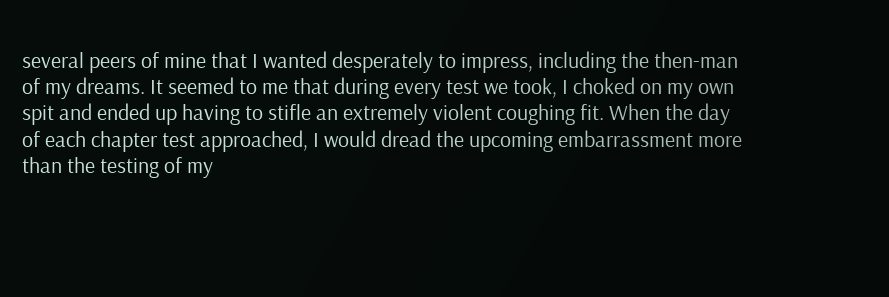several peers of mine that I wanted desperately to impress, including the then-man of my dreams. It seemed to me that during every test we took, I choked on my own spit and ended up having to stifle an extremely violent coughing fit. When the day of each chapter test approached, I would dread the upcoming embarrassment more than the testing of my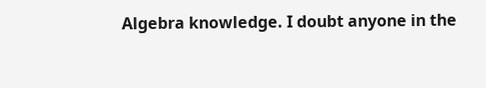Algebra knowledge. I doubt anyone in the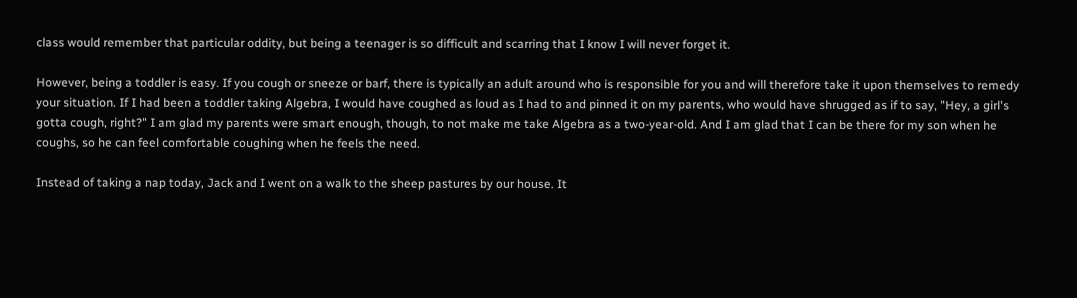class would remember that particular oddity, but being a teenager is so difficult and scarring that I know I will never forget it.

However, being a toddler is easy. If you cough or sneeze or barf, there is typically an adult around who is responsible for you and will therefore take it upon themselves to remedy your situation. If I had been a toddler taking Algebra, I would have coughed as loud as I had to and pinned it on my parents, who would have shrugged as if to say, "Hey, a girl's gotta cough, right?" I am glad my parents were smart enough, though, to not make me take Algebra as a two-year-old. And I am glad that I can be there for my son when he coughs, so he can feel comfortable coughing when he feels the need.

Instead of taking a nap today, Jack and I went on a walk to the sheep pastures by our house. It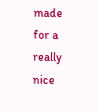made for a really nice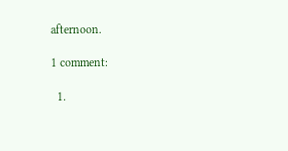afternoon.

1 comment:

  1.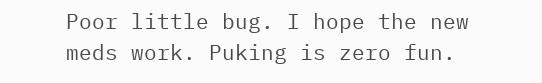Poor little bug. I hope the new meds work. Puking is zero fun.